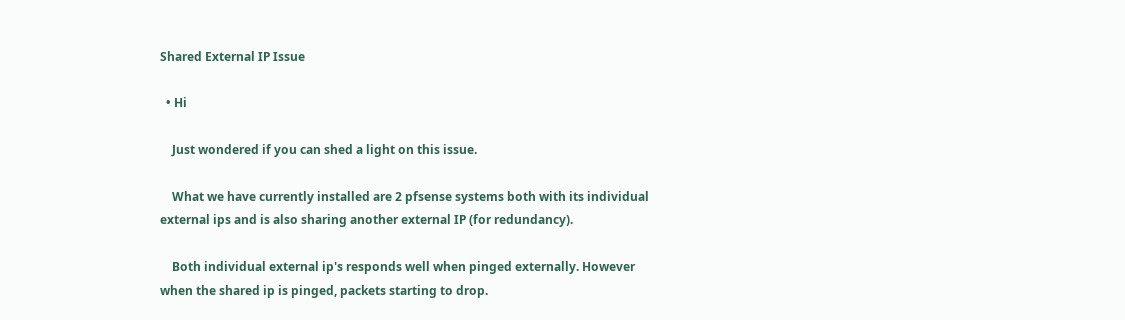Shared External IP Issue

  • Hi

    Just wondered if you can shed a light on this issue.

    What we have currently installed are 2 pfsense systems both with its individual external ips and is also sharing another external IP (for redundancy).

    Both individual external ip's responds well when pinged externally. However when the shared ip is pinged, packets starting to drop.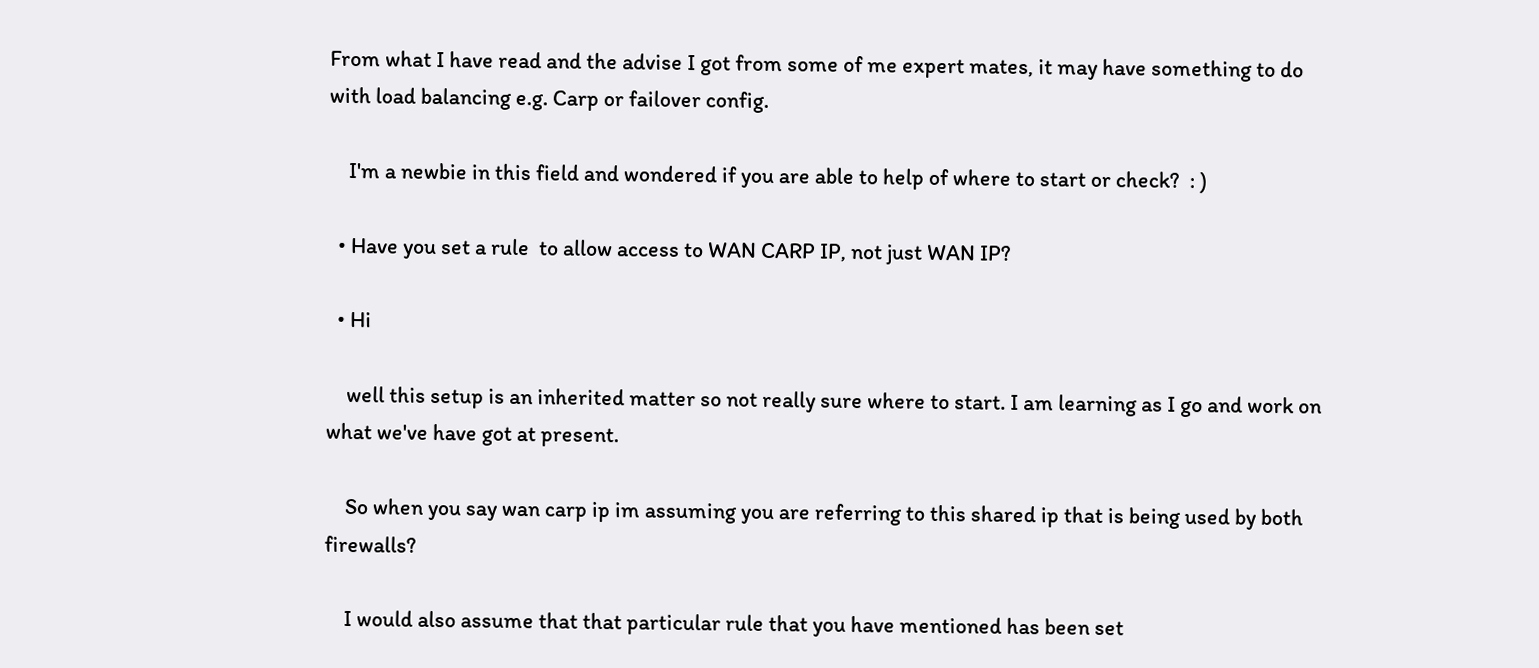From what I have read and the advise I got from some of me expert mates, it may have something to do with load balancing e.g. Carp or failover config.

    I'm a newbie in this field and wondered if you are able to help of where to start or check?  : )

  • Have you set a rule  to allow access to WAN CARP IP, not just WAN IP?

  • Hi

    well this setup is an inherited matter so not really sure where to start. I am learning as I go and work on what we've have got at present.

    So when you say wan carp ip im assuming you are referring to this shared ip that is being used by both firewalls?

    I would also assume that that particular rule that you have mentioned has been set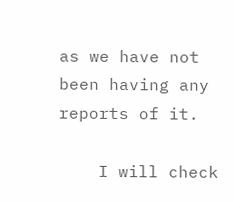as we have not been having any reports of it.

    I will check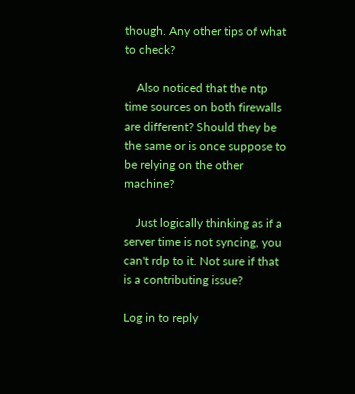though. Any other tips of what to check?

    Also noticed that the ntp time sources on both firewalls are different? Should they be the same or is once suppose to be relying on the other machine?

    Just logically thinking as if a server time is not syncing, you can't rdp to it. Not sure if that is a contributing issue?

Log in to reply